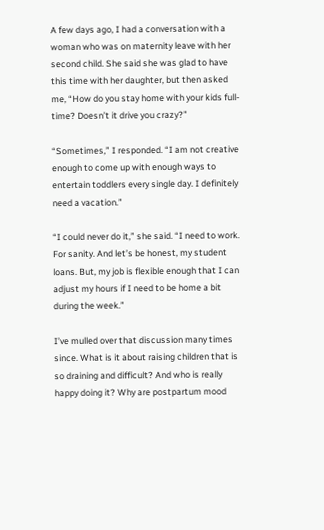A few days ago, I had a conversation with a woman who was on maternity leave with her second child. She said she was glad to have this time with her daughter, but then asked me, “How do you stay home with your kids full-time? Doesn’t it drive you crazy?”

“Sometimes,” I responded. “I am not creative enough to come up with enough ways to entertain toddlers every single day. I definitely need a vacation.”

“I could never do it,” she said. “I need to work. For sanity. And let’s be honest, my student loans. But, my job is flexible enough that I can adjust my hours if I need to be home a bit during the week.”

I’ve mulled over that discussion many times since. What is it about raising children that is so draining and difficult? And who is really happy doing it? Why are postpartum mood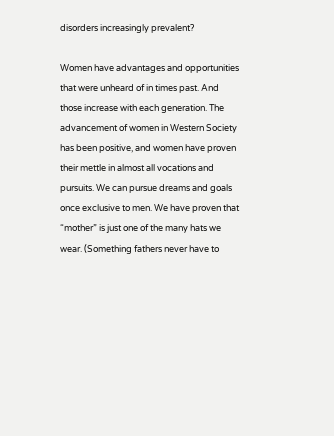disorders increasingly prevalent?

Women have advantages and opportunities that were unheard of in times past. And those increase with each generation. The advancement of women in Western Society has been positive, and women have proven their mettle in almost all vocations and pursuits. We can pursue dreams and goals once exclusive to men. We have proven that “mother” is just one of the many hats we wear. (Something fathers never have to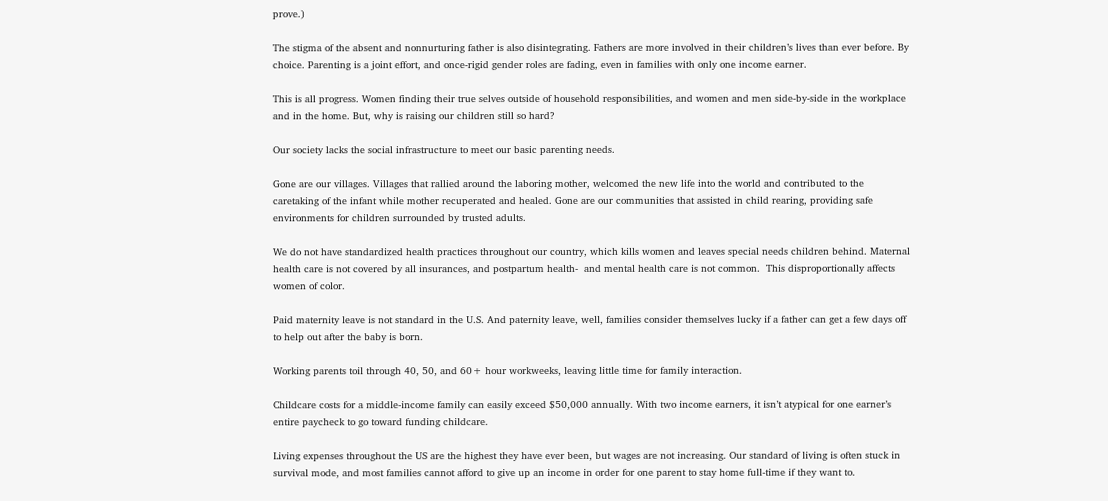prove.)

The stigma of the absent and nonnurturing father is also disintegrating. Fathers are more involved in their children’s lives than ever before. By choice. Parenting is a joint effort, and once-rigid gender roles are fading, even in families with only one income earner.

This is all progress. Women finding their true selves outside of household responsibilities, and women and men side-by-side in the workplace and in the home. But, why is raising our children still so hard?

Our society lacks the social infrastructure to meet our basic parenting needs.

Gone are our villages. Villages that rallied around the laboring mother, welcomed the new life into the world and contributed to the caretaking of the infant while mother recuperated and healed. Gone are our communities that assisted in child rearing, providing safe environments for children surrounded by trusted adults.

We do not have standardized health practices throughout our country, which kills women and leaves special needs children behind. Maternal health care is not covered by all insurances, and postpartum health-  and mental health care is not common.  This disproportionally affects women of color.

Paid maternity leave is not standard in the U.S. And paternity leave, well, families consider themselves lucky if a father can get a few days off to help out after the baby is born.

Working parents toil through 40, 50, and 60+ hour workweeks, leaving little time for family interaction.

Childcare costs for a middle-income family can easily exceed $50,000 annually. With two income earners, it isn’t atypical for one earner’s entire paycheck to go toward funding childcare.

Living expenses throughout the US are the highest they have ever been, but wages are not increasing. Our standard of living is often stuck in survival mode, and most families cannot afford to give up an income in order for one parent to stay home full-time if they want to.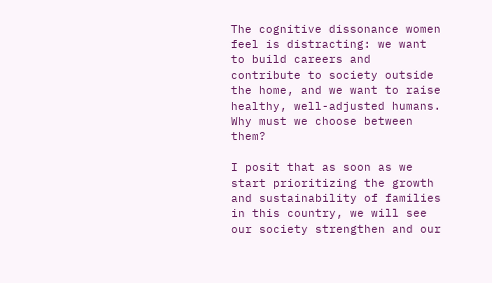The cognitive dissonance women feel is distracting: we want to build careers and contribute to society outside the home, and we want to raise healthy, well-adjusted humans. Why must we choose between them?

I posit that as soon as we start prioritizing the growth and sustainability of families in this country, we will see our society strengthen and our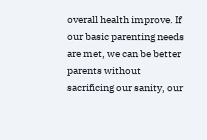overall health improve. If our basic parenting needs are met, we can be better parents without sacrificing our sanity, our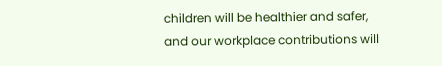children will be healthier and safer, and our workplace contributions will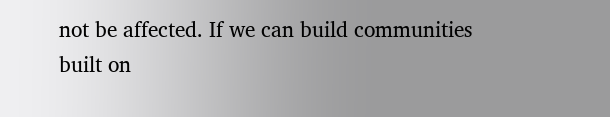not be affected. If we can build communities built on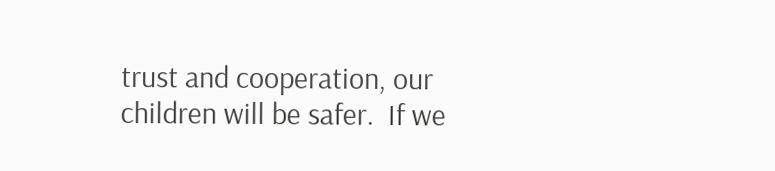trust and cooperation, our children will be safer.  If we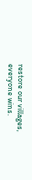restore our villages, everyone wins.